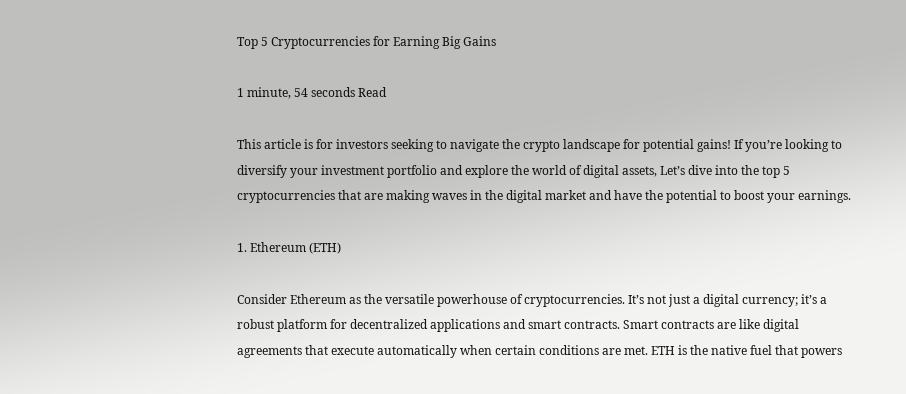Top 5 Cryptocurrencies for Earning Big Gains

1 minute, 54 seconds Read

This article is for investors seeking to navigate the crypto landscape for potential gains! If you’re looking to diversify your investment portfolio and explore the world of digital assets, Let’s dive into the top 5 cryptocurrencies that are making waves in the digital market and have the potential to boost your earnings.

1. Ethereum (ETH)

Consider Ethereum as the versatile powerhouse of cryptocurrencies. It’s not just a digital currency; it’s a robust platform for decentralized applications and smart contracts. Smart contracts are like digital agreements that execute automatically when certain conditions are met. ETH is the native fuel that powers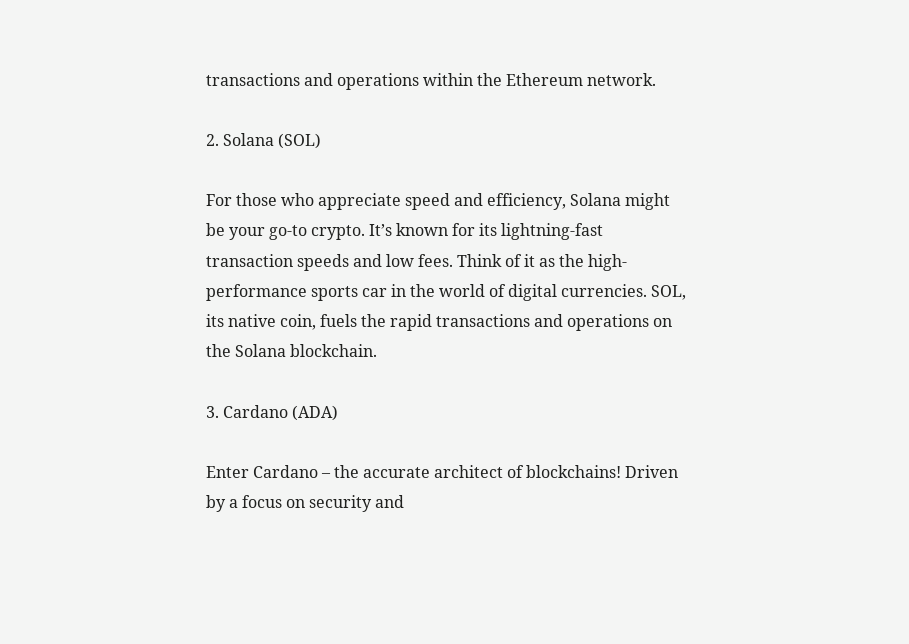transactions and operations within the Ethereum network.

2. Solana (SOL)

For those who appreciate speed and efficiency, Solana might be your go-to crypto. It’s known for its lightning-fast transaction speeds and low fees. Think of it as the high-performance sports car in the world of digital currencies. SOL, its native coin, fuels the rapid transactions and operations on the Solana blockchain.

3. Cardano (ADA)

Enter Cardano – the accurate architect of blockchains! Driven by a focus on security and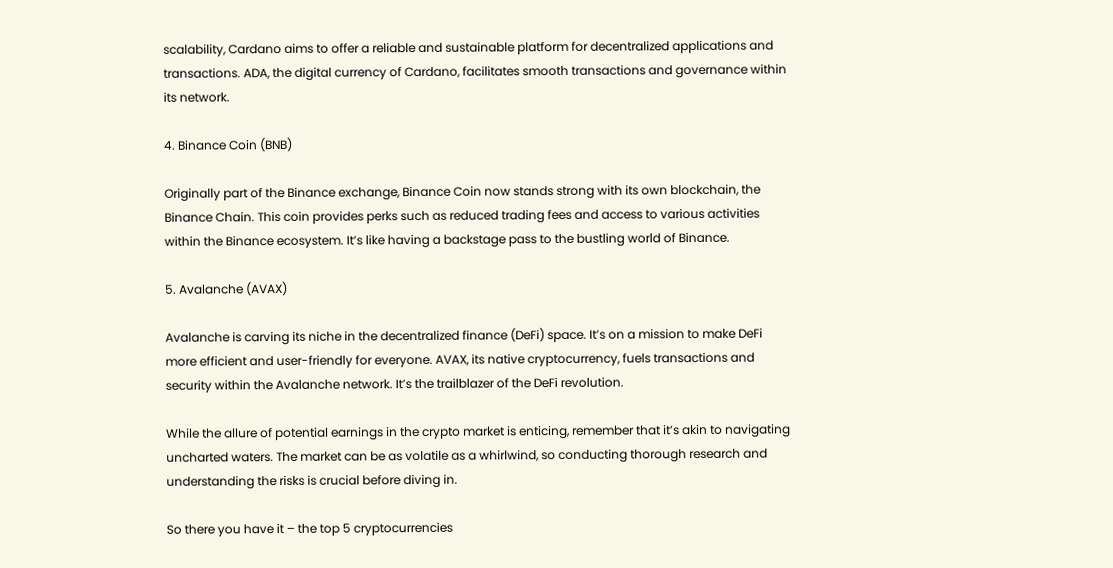scalability, Cardano aims to offer a reliable and sustainable platform for decentralized applications and transactions. ADA, the digital currency of Cardano, facilitates smooth transactions and governance within its network.

4. Binance Coin (BNB)

Originally part of the Binance exchange, Binance Coin now stands strong with its own blockchain, the Binance Chain. This coin provides perks such as reduced trading fees and access to various activities within the Binance ecosystem. It’s like having a backstage pass to the bustling world of Binance.

5. Avalanche (AVAX)

Avalanche is carving its niche in the decentralized finance (DeFi) space. It’s on a mission to make DeFi more efficient and user-friendly for everyone. AVAX, its native cryptocurrency, fuels transactions and security within the Avalanche network. It’s the trailblazer of the DeFi revolution.

While the allure of potential earnings in the crypto market is enticing, remember that it’s akin to navigating uncharted waters. The market can be as volatile as a whirlwind, so conducting thorough research and understanding the risks is crucial before diving in.

So there you have it – the top 5 cryptocurrencies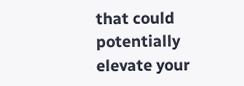that could potentially elevate your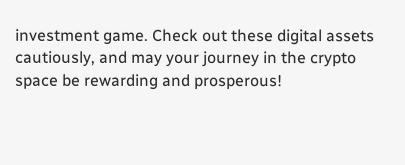investment game. Check out these digital assets cautiously, and may your journey in the crypto space be rewarding and prosperous!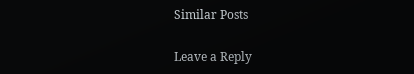Similar Posts

Leave a Reply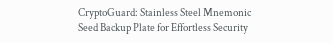CryptoGuard: Stainless Steel Mnemonic Seed Backup Plate for Effortless Security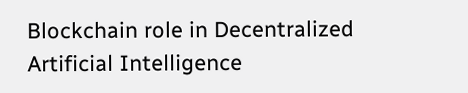Blockchain role in Decentralized Artificial Intelligence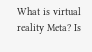What is virtual reality Meta? Is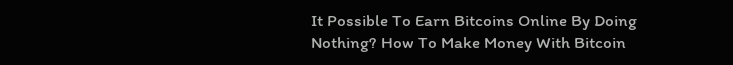It Possible To Earn Bitcoins Online By Doing Nothing? How To Make Money With Bitcoin